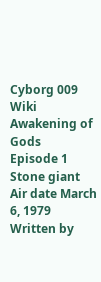Cyborg 009 Wiki
Awakening of Gods
Episode 1
Stone giant
Air date March 6, 1979
Written by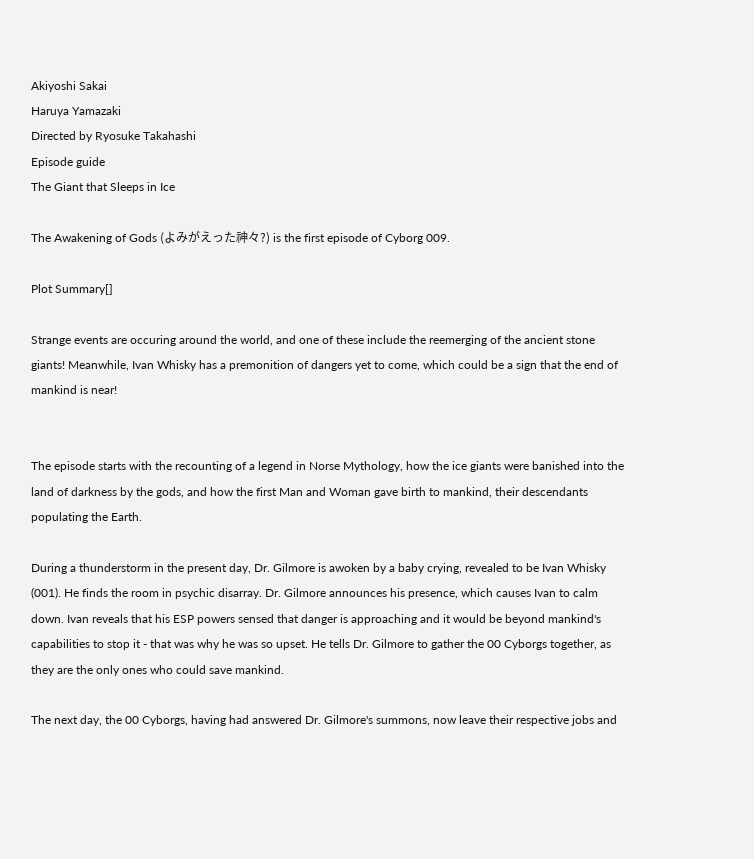Akiyoshi Sakai
Haruya Yamazaki
Directed by Ryosuke Takahashi
Episode guide
The Giant that Sleeps in Ice

The Awakening of Gods (よみがえった神々?) is the first episode of Cyborg 009.

Plot Summary[]

Strange events are occuring around the world, and one of these include the reemerging of the ancient stone giants! Meanwhile, Ivan Whisky has a premonition of dangers yet to come, which could be a sign that the end of mankind is near!


The episode starts with the recounting of a legend in Norse Mythology, how the ice giants were banished into the land of darkness by the gods, and how the first Man and Woman gave birth to mankind, their descendants populating the Earth.

During a thunderstorm in the present day, Dr. Gilmore is awoken by a baby crying, revealed to be Ivan Whisky (001). He finds the room in psychic disarray. Dr. Gilmore announces his presence, which causes Ivan to calm down. Ivan reveals that his ESP powers sensed that danger is approaching and it would be beyond mankind's capabilities to stop it - that was why he was so upset. He tells Dr. Gilmore to gather the 00 Cyborgs together, as they are the only ones who could save mankind.

The next day, the 00 Cyborgs, having had answered Dr. Gilmore's summons, now leave their respective jobs and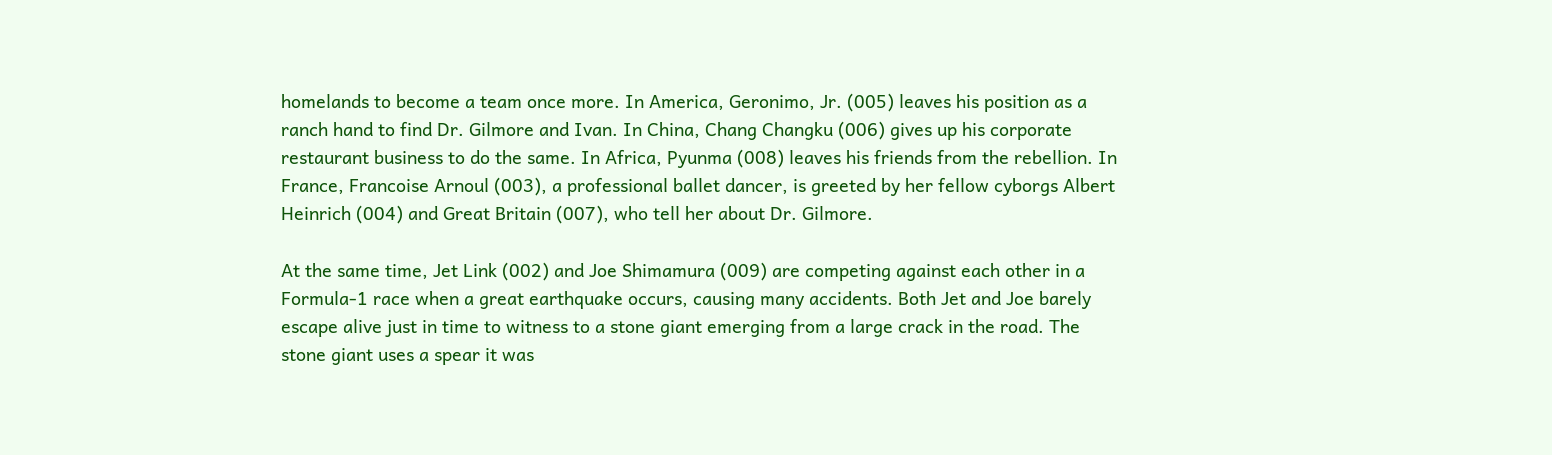homelands to become a team once more. In America, Geronimo, Jr. (005) leaves his position as a ranch hand to find Dr. Gilmore and Ivan. In China, Chang Changku (006) gives up his corporate restaurant business to do the same. In Africa, Pyunma (008) leaves his friends from the rebellion. In France, Francoise Arnoul (003), a professional ballet dancer, is greeted by her fellow cyborgs Albert Heinrich (004) and Great Britain (007), who tell her about Dr. Gilmore.

At the same time, Jet Link (002) and Joe Shimamura (009) are competing against each other in a Formula-1 race when a great earthquake occurs, causing many accidents. Both Jet and Joe barely escape alive just in time to witness to a stone giant emerging from a large crack in the road. The stone giant uses a spear it was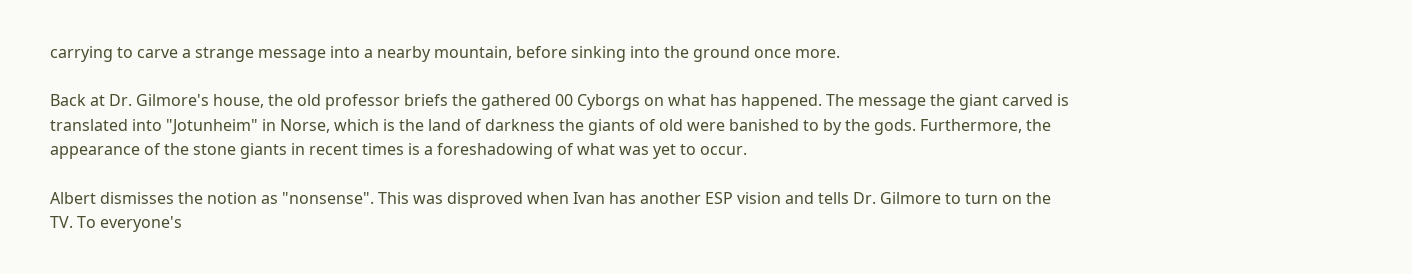carrying to carve a strange message into a nearby mountain, before sinking into the ground once more.

Back at Dr. Gilmore's house, the old professor briefs the gathered 00 Cyborgs on what has happened. The message the giant carved is translated into "Jotunheim" in Norse, which is the land of darkness the giants of old were banished to by the gods. Furthermore, the appearance of the stone giants in recent times is a foreshadowing of what was yet to occur.

Albert dismisses the notion as "nonsense". This was disproved when Ivan has another ESP vision and tells Dr. Gilmore to turn on the TV. To everyone's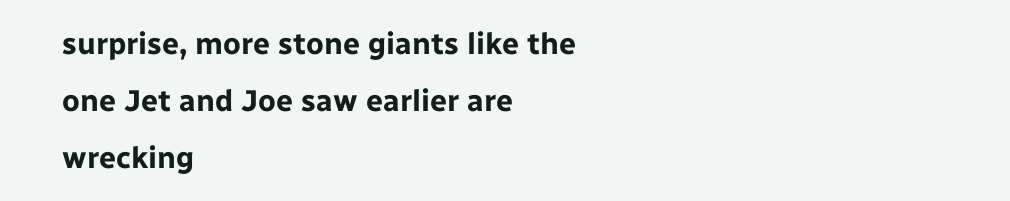surprise, more stone giants like the one Jet and Joe saw earlier are wrecking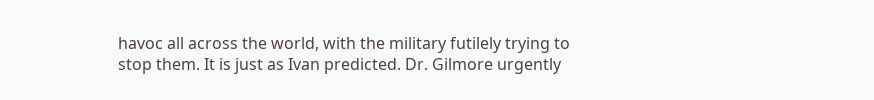havoc all across the world, with the military futilely trying to stop them. It is just as Ivan predicted. Dr. Gilmore urgently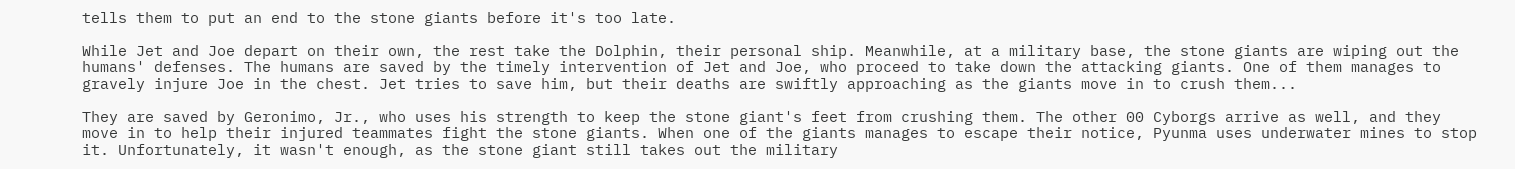tells them to put an end to the stone giants before it's too late.

While Jet and Joe depart on their own, the rest take the Dolphin, their personal ship. Meanwhile, at a military base, the stone giants are wiping out the humans' defenses. The humans are saved by the timely intervention of Jet and Joe, who proceed to take down the attacking giants. One of them manages to gravely injure Joe in the chest. Jet tries to save him, but their deaths are swiftly approaching as the giants move in to crush them...

They are saved by Geronimo, Jr., who uses his strength to keep the stone giant's feet from crushing them. The other 00 Cyborgs arrive as well, and they move in to help their injured teammates fight the stone giants. When one of the giants manages to escape their notice, Pyunma uses underwater mines to stop it. Unfortunately, it wasn't enough, as the stone giant still takes out the military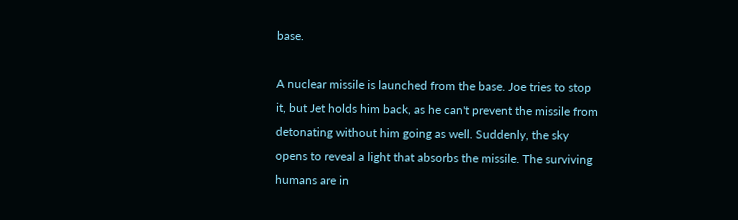base.

A nuclear missile is launched from the base. Joe tries to stop it, but Jet holds him back, as he can't prevent the missile from detonating without him going as well. Suddenly, the sky opens to reveal a light that absorbs the missile. The surviving humans are in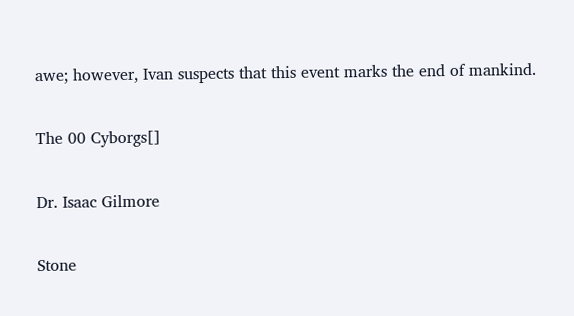awe; however, Ivan suspects that this event marks the end of mankind.


The 00 Cyborgs[]


Dr. Isaac Gilmore


Stone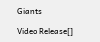Giants

Video Release[]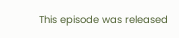This episode was released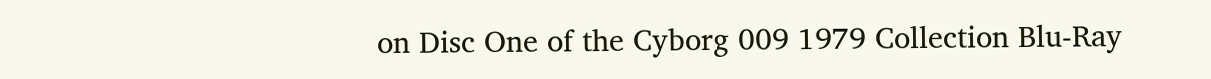on Disc One of the Cyborg 009 1979 Collection Blu-Ray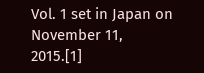Vol. 1 set in Japan on November 11, 2015.[1]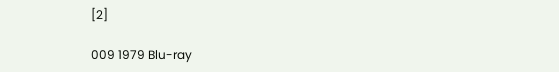[2]

009 1979 Blu-ray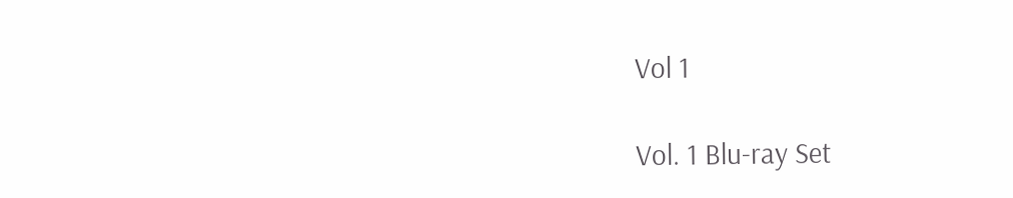Vol 1

Vol. 1 Blu-ray Set